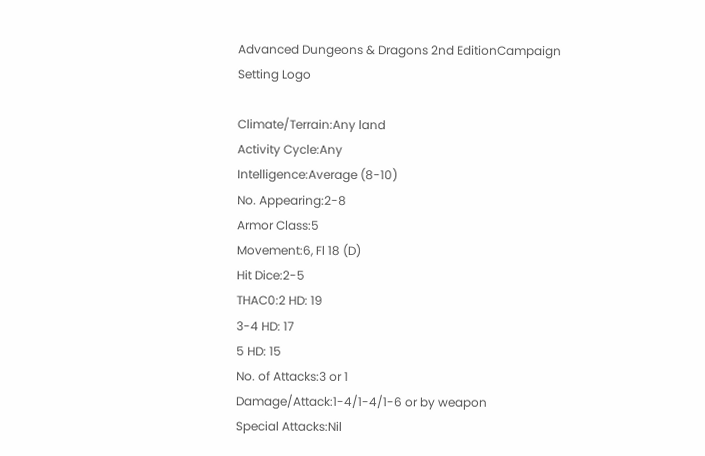Advanced Dungeons & Dragons 2nd EditionCampaign Setting Logo

Climate/Terrain:Any land
Activity Cycle:Any
Intelligence:Average (8-10)
No. Appearing:2-8
Armor Class:5
Movement:6, Fl 18 (D)
Hit Dice:2-5
THAC0:2 HD: 19
3-4 HD: 17
5 HD: 15
No. of Attacks:3 or 1
Damage/Attack:1-4/1-4/1-6 or by weapon
Special Attacks:Nil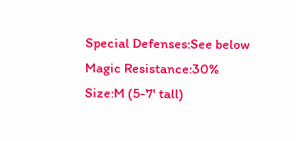Special Defenses:See below
Magic Resistance:30%
Size:M (5-7' tall)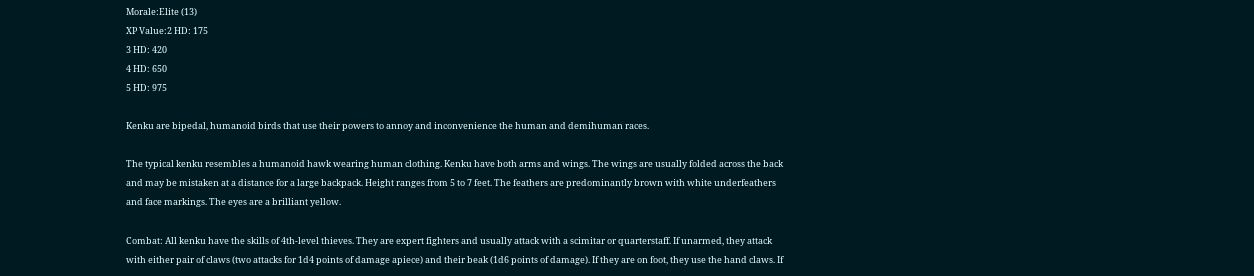Morale:Elite (13)
XP Value:2 HD: 175
3 HD: 420
4 HD: 650
5 HD: 975

Kenku are bipedal, humanoid birds that use their powers to annoy and inconvenience the human and demihuman races.

The typical kenku resembles a humanoid hawk wearing human clothing. Kenku have both arms and wings. The wings are usually folded across the back and may be mistaken at a distance for a large backpack. Height ranges from 5 to 7 feet. The feathers are predominantly brown with white underfeathers and face markings. The eyes are a brilliant yellow.

Combat: All kenku have the skills of 4th-level thieves. They are expert fighters and usually attack with a scimitar or quarterstaff. If unarmed, they attack with either pair of claws (two attacks for 1d4 points of damage apiece) and their beak (1d6 points of damage). If they are on foot, they use the hand claws. If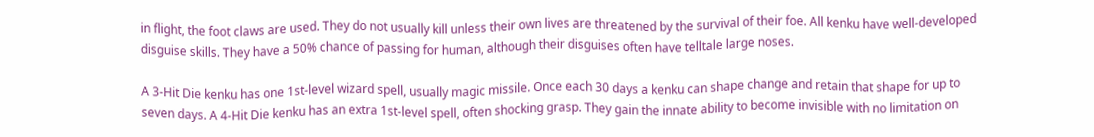in flight, the foot claws are used. They do not usually kill unless their own lives are threatened by the survival of their foe. All kenku have well-developed disguise skills. They have a 50% chance of passing for human, although their disguises often have telltale large noses.

A 3-Hit Die kenku has one 1st-level wizard spell, usually magic missile. Once each 30 days a kenku can shape change and retain that shape for up to seven days. A 4-Hit Die kenku has an extra 1st-level spell, often shocking grasp. They gain the innate ability to become invisible with no limitation on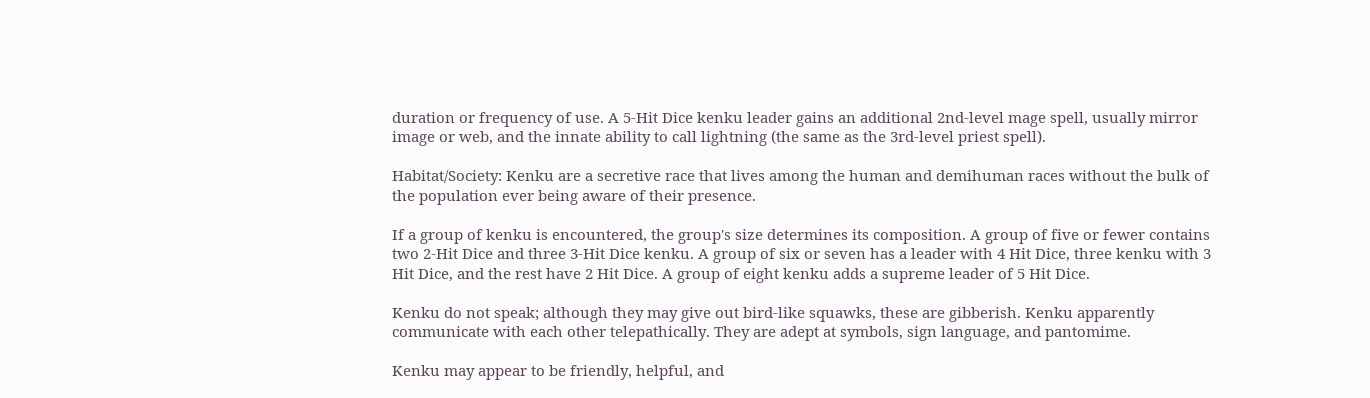duration or frequency of use. A 5-Hit Dice kenku leader gains an additional 2nd-level mage spell, usually mirror image or web, and the innate ability to call lightning (the same as the 3rd-level priest spell).

Habitat/Society: Kenku are a secretive race that lives among the human and demihuman races without the bulk of the population ever being aware of their presence.

If a group of kenku is encountered, the group's size determines its composition. A group of five or fewer contains two 2-Hit Dice and three 3-Hit Dice kenku. A group of six or seven has a leader with 4 Hit Dice, three kenku with 3 Hit Dice, and the rest have 2 Hit Dice. A group of eight kenku adds a supreme leader of 5 Hit Dice.

Kenku do not speak; although they may give out bird-like squawks, these are gibberish. Kenku apparently communicate with each other telepathically. They are adept at symbols, sign language, and pantomime.

Kenku may appear to be friendly, helpful, and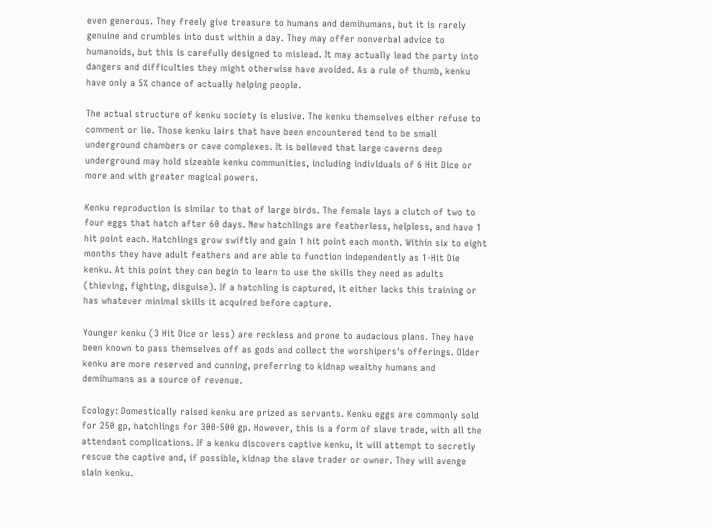even generous. They freely give treasure to humans and demihumans, but it is rarely genuine and crumbles into dust within a day. They may offer nonverbal advice to humanoids, but this is carefully designed to mislead. It may actually lead the party into dangers and difficulties they might otherwise have avoided. As a rule of thumb, kenku have only a 5% chance of actually helping people.

The actual structure of kenku society is elusive. The kenku themselves either refuse to comment or lie. Those kenku lairs that have been encountered tend to be small underground chambers or cave complexes. It is believed that large caverns deep underground may hold sizeable kenku communities, including individuals of 6 Hit Dice or more and with greater magical powers.

Kenku reproduction is similar to that of large birds. The female lays a clutch of two to four eggs that hatch after 60 days. New hatchlings are featherless, helpless, and have 1 hit point each. Hatchlings grow swiftly and gain 1 hit point each month. Within six to eight months they have adult feathers and are able to function independently as 1-Hit Die kenku. At this point they can begin to learn to use the skills they need as adults (thieving, fighting, disguise). If a hatchling is captured, it either lacks this training or has whatever minimal skills it acquired before capture.

Younger kenku (3 Hit Dice or less) are reckless and prone to audacious plans. They have been known to pass themselves off as gods and collect the worshipers's offerings. Older kenku are more reserved and cunning, preferring to kidnap wealthy humans and demihumans as a source of revenue.

Ecology: Domestically raised kenku are prized as servants. Kenku eggs are commonly sold for 250 gp, hatchlings for 300-500 gp. However, this is a form of slave trade, with all the attendant complications. If a kenku discovers captive kenku, it will attempt to secretly rescue the captive and, if possible, kidnap the slave trader or owner. They will avenge slain kenku.